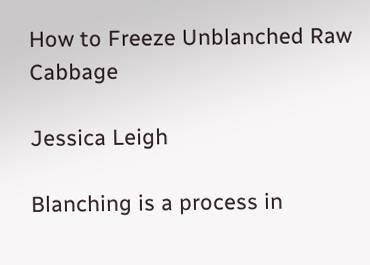How to Freeze Unblanched Raw Cabbage

Jessica Leigh

Blanching is a process in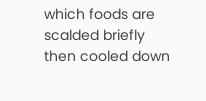which foods are scalded briefly then cooled down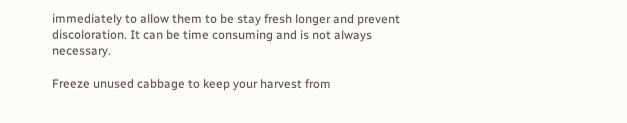immediately to allow them to be stay fresh longer and prevent discoloration. It can be time consuming and is not always necessary.

Freeze unused cabbage to keep your harvest from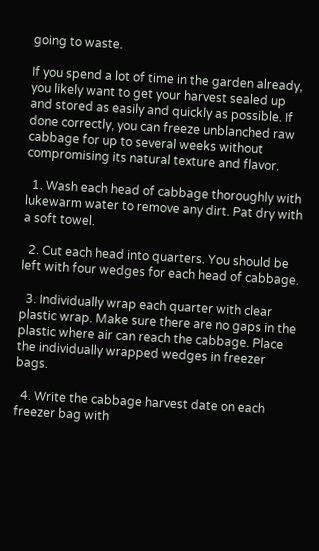going to waste.

If you spend a lot of time in the garden already, you likely want to get your harvest sealed up and stored as easily and quickly as possible. If done correctly, you can freeze unblanched raw cabbage for up to several weeks without compromising its natural texture and flavor.

  1. Wash each head of cabbage thoroughly with lukewarm water to remove any dirt. Pat dry with a soft towel.

  2. Cut each head into quarters. You should be left with four wedges for each head of cabbage.

  3. Individually wrap each quarter with clear plastic wrap. Make sure there are no gaps in the plastic where air can reach the cabbage. Place the individually wrapped wedges in freezer bags.

  4. Write the cabbage harvest date on each freezer bag with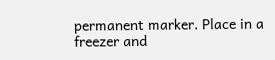permanent marker. Place in a freezer and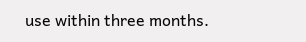use within three months.